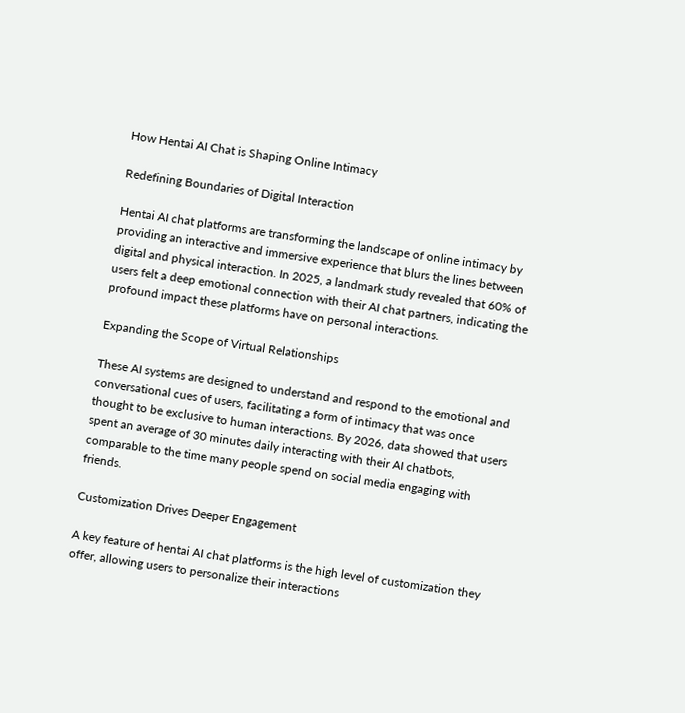How Hentai AI Chat is Shaping Online Intimacy

Redefining Boundaries of Digital Interaction

Hentai AI chat platforms are transforming the landscape of online intimacy by providing an interactive and immersive experience that blurs the lines between digital and physical interaction. In 2025, a landmark study revealed that 60% of users felt a deep emotional connection with their AI chat partners, indicating the profound impact these platforms have on personal interactions.

Expanding the Scope of Virtual Relationships

These AI systems are designed to understand and respond to the emotional and conversational cues of users, facilitating a form of intimacy that was once thought to be exclusive to human interactions. By 2026, data showed that users spent an average of 30 minutes daily interacting with their AI chatbots, comparable to the time many people spend on social media engaging with friends.

Customization Drives Deeper Engagement

A key feature of hentai AI chat platforms is the high level of customization they offer, allowing users to personalize their interactions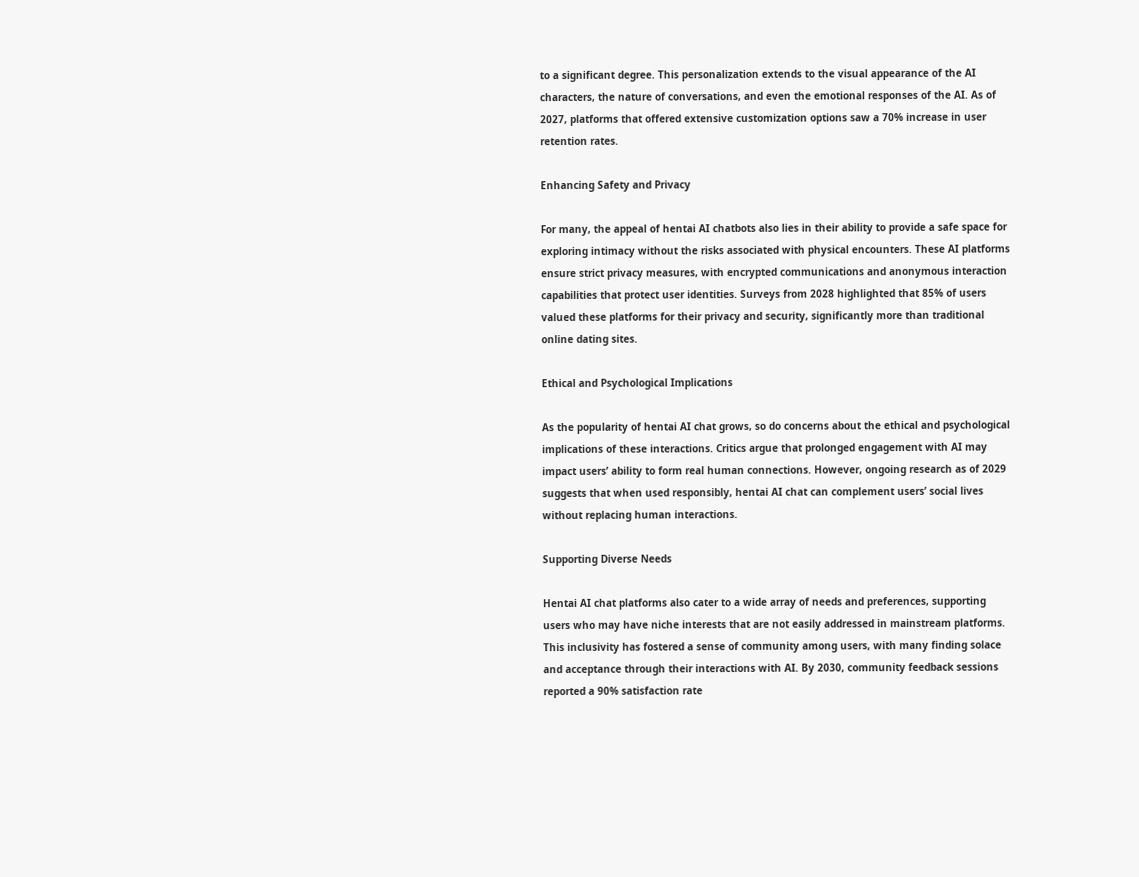to a significant degree. This personalization extends to the visual appearance of the AI characters, the nature of conversations, and even the emotional responses of the AI. As of 2027, platforms that offered extensive customization options saw a 70% increase in user retention rates.

Enhancing Safety and Privacy

For many, the appeal of hentai AI chatbots also lies in their ability to provide a safe space for exploring intimacy without the risks associated with physical encounters. These AI platforms ensure strict privacy measures, with encrypted communications and anonymous interaction capabilities that protect user identities. Surveys from 2028 highlighted that 85% of users valued these platforms for their privacy and security, significantly more than traditional online dating sites.

Ethical and Psychological Implications

As the popularity of hentai AI chat grows, so do concerns about the ethical and psychological implications of these interactions. Critics argue that prolonged engagement with AI may impact users’ ability to form real human connections. However, ongoing research as of 2029 suggests that when used responsibly, hentai AI chat can complement users’ social lives without replacing human interactions.

Supporting Diverse Needs

Hentai AI chat platforms also cater to a wide array of needs and preferences, supporting users who may have niche interests that are not easily addressed in mainstream platforms. This inclusivity has fostered a sense of community among users, with many finding solace and acceptance through their interactions with AI. By 2030, community feedback sessions reported a 90% satisfaction rate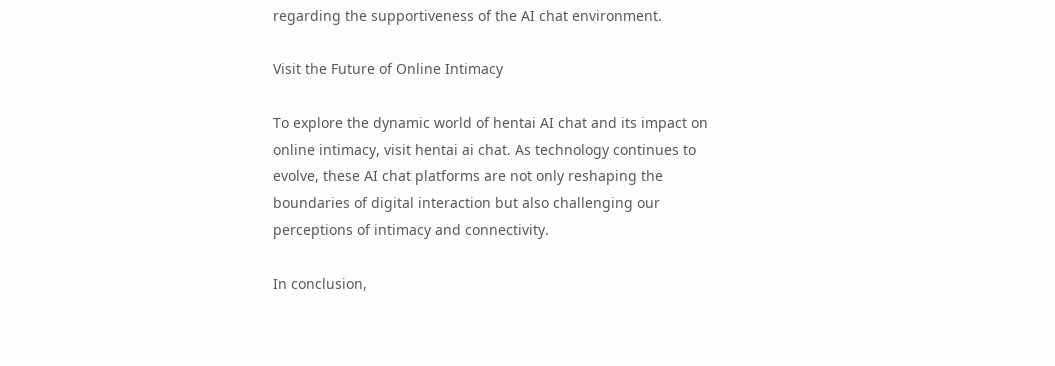regarding the supportiveness of the AI chat environment.

Visit the Future of Online Intimacy

To explore the dynamic world of hentai AI chat and its impact on online intimacy, visit hentai ai chat. As technology continues to evolve, these AI chat platforms are not only reshaping the boundaries of digital interaction but also challenging our perceptions of intimacy and connectivity.

In conclusion,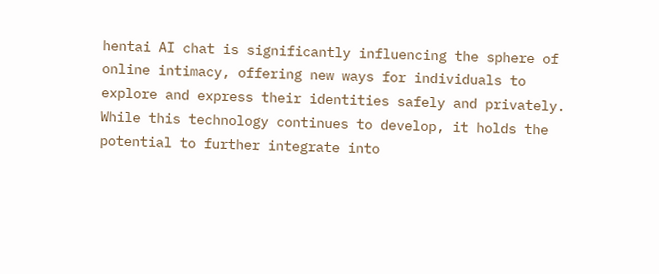hentai AI chat is significantly influencing the sphere of online intimacy, offering new ways for individuals to explore and express their identities safely and privately. While this technology continues to develop, it holds the potential to further integrate into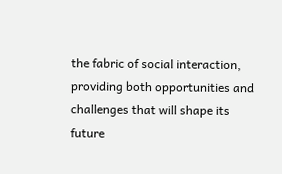the fabric of social interaction, providing both opportunities and challenges that will shape its future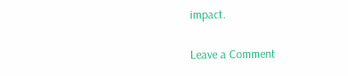impact.

Leave a Comment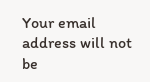Your email address will not be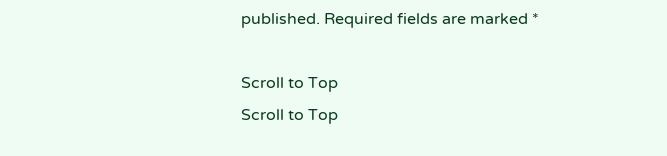published. Required fields are marked *

Scroll to Top
Scroll to Top